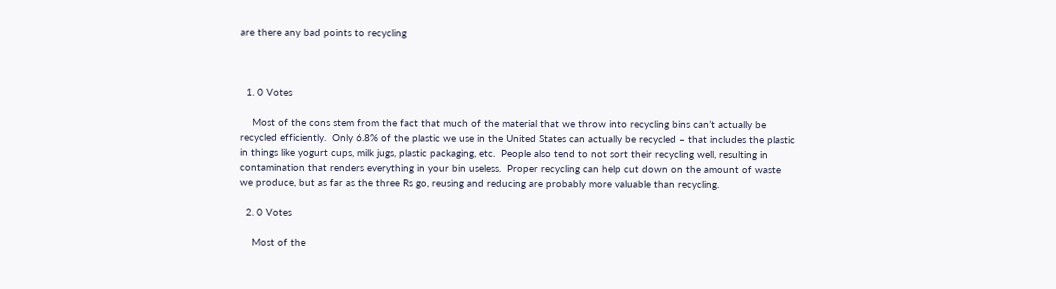are there any bad points to recycling



  1. 0 Votes

    Most of the cons stem from the fact that much of the material that we throw into recycling bins can’t actually be recycled efficiently.  Only 6.8% of the plastic we use in the United States can actually be recycled – that includes the plastic in things like yogurt cups, milk jugs, plastic packaging, etc.  People also tend to not sort their recycling well, resulting in contamination that renders everything in your bin useless.  Proper recycling can help cut down on the amount of waste we produce, but as far as the three Rs go, reusing and reducing are probably more valuable than recycling.

  2. 0 Votes

    Most of the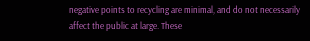negative points to recycling are minimal, and do not necessarily affect the public at large. These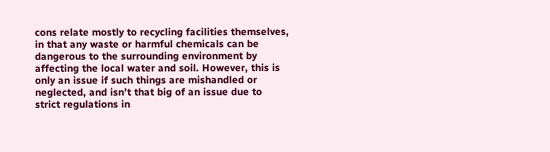cons relate mostly to recycling facilities themselves, in that any waste or harmful chemicals can be dangerous to the surrounding environment by affecting the local water and soil. However, this is only an issue if such things are mishandled or neglected, and isn’t that big of an issue due to strict regulations in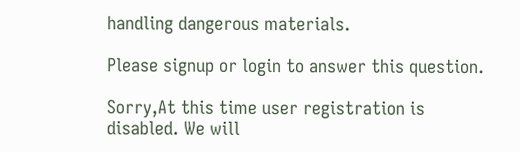handling dangerous materials.

Please signup or login to answer this question.

Sorry,At this time user registration is disabled. We will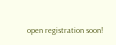open registration soon!